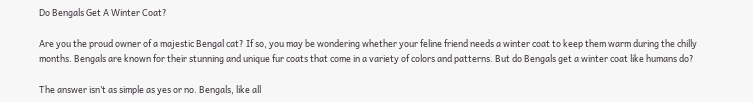Do Bengals Get A Winter Coat?

Are you the proud owner of a majestic Bengal cat? If so, you may be wondering whether your feline friend needs a winter coat to keep them warm during the chilly months. Bengals are known for their stunning and unique fur coats that come in a variety of colors and patterns. But do Bengals get a winter coat like humans do?

The answer isn’t as simple as yes or no. Bengals, like all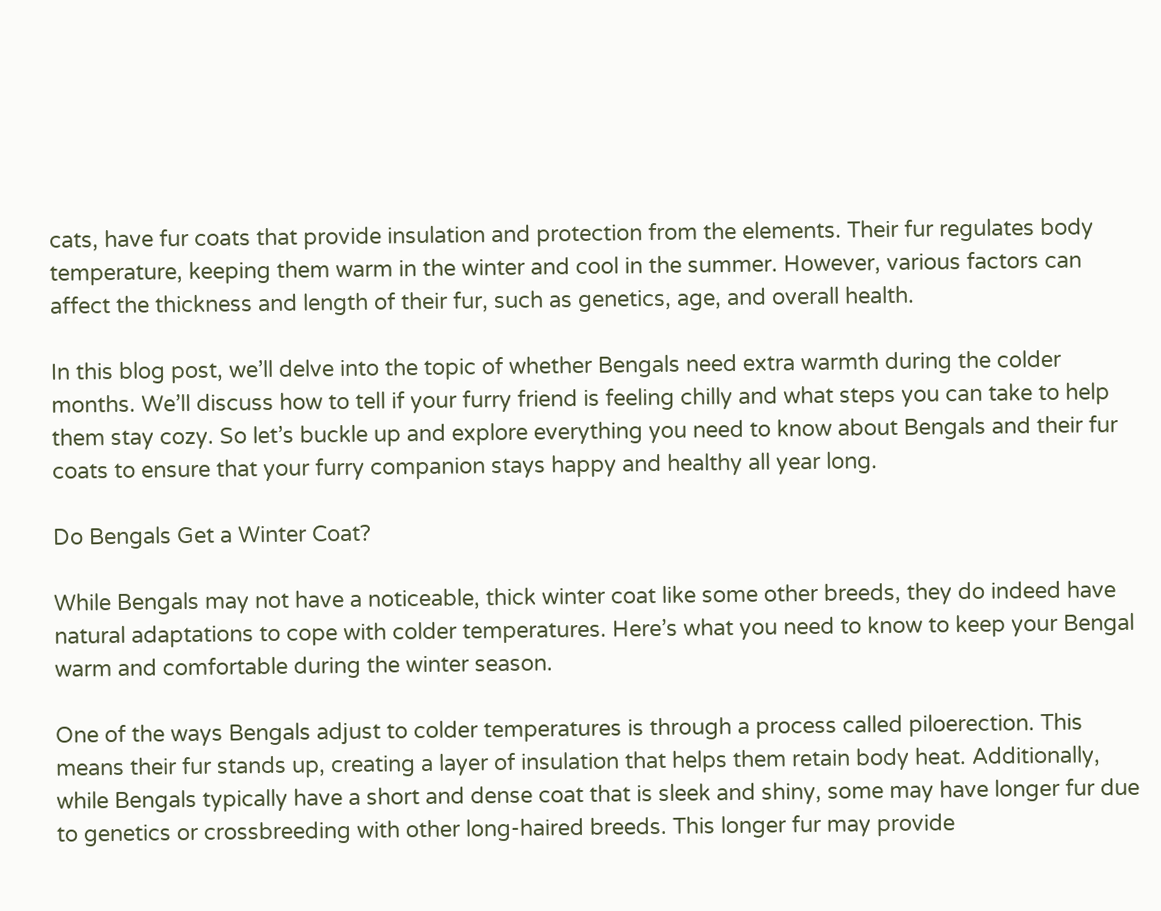cats, have fur coats that provide insulation and protection from the elements. Their fur regulates body temperature, keeping them warm in the winter and cool in the summer. However, various factors can affect the thickness and length of their fur, such as genetics, age, and overall health.

In this blog post, we’ll delve into the topic of whether Bengals need extra warmth during the colder months. We’ll discuss how to tell if your furry friend is feeling chilly and what steps you can take to help them stay cozy. So let’s buckle up and explore everything you need to know about Bengals and their fur coats to ensure that your furry companion stays happy and healthy all year long.

Do Bengals Get a Winter Coat?

While Bengals may not have a noticeable, thick winter coat like some other breeds, they do indeed have natural adaptations to cope with colder temperatures. Here’s what you need to know to keep your Bengal warm and comfortable during the winter season.

One of the ways Bengals adjust to colder temperatures is through a process called piloerection. This means their fur stands up, creating a layer of insulation that helps them retain body heat. Additionally, while Bengals typically have a short and dense coat that is sleek and shiny, some may have longer fur due to genetics or crossbreeding with other long-haired breeds. This longer fur may provide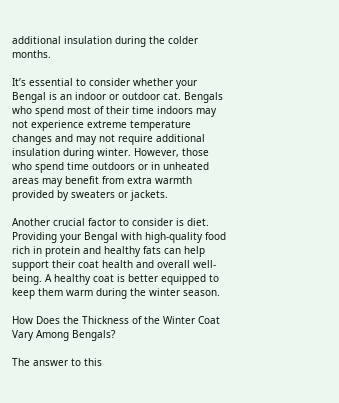additional insulation during the colder months.

It’s essential to consider whether your Bengal is an indoor or outdoor cat. Bengals who spend most of their time indoors may not experience extreme temperature changes and may not require additional insulation during winter. However, those who spend time outdoors or in unheated areas may benefit from extra warmth provided by sweaters or jackets.

Another crucial factor to consider is diet. Providing your Bengal with high-quality food rich in protein and healthy fats can help support their coat health and overall well-being. A healthy coat is better equipped to keep them warm during the winter season.

How Does the Thickness of the Winter Coat Vary Among Bengals?

The answer to this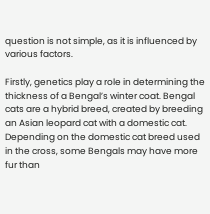question is not simple, as it is influenced by various factors.

Firstly, genetics play a role in determining the thickness of a Bengal’s winter coat. Bengal cats are a hybrid breed, created by breeding an Asian leopard cat with a domestic cat. Depending on the domestic cat breed used in the cross, some Bengals may have more fur than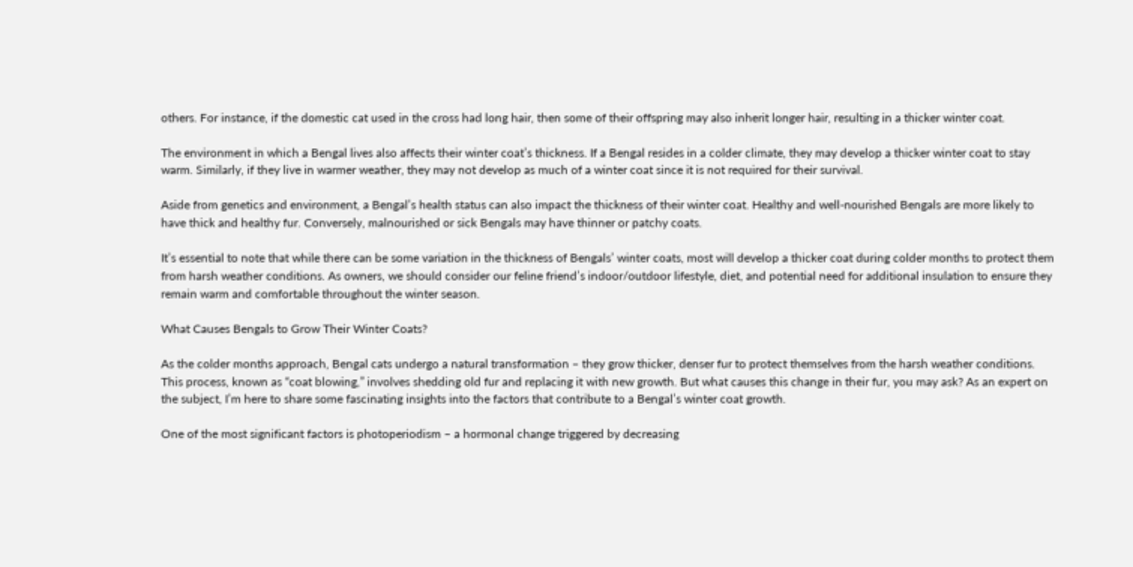others. For instance, if the domestic cat used in the cross had long hair, then some of their offspring may also inherit longer hair, resulting in a thicker winter coat.

The environment in which a Bengal lives also affects their winter coat’s thickness. If a Bengal resides in a colder climate, they may develop a thicker winter coat to stay warm. Similarly, if they live in warmer weather, they may not develop as much of a winter coat since it is not required for their survival.

Aside from genetics and environment, a Bengal’s health status can also impact the thickness of their winter coat. Healthy and well-nourished Bengals are more likely to have thick and healthy fur. Conversely, malnourished or sick Bengals may have thinner or patchy coats.

It’s essential to note that while there can be some variation in the thickness of Bengals’ winter coats, most will develop a thicker coat during colder months to protect them from harsh weather conditions. As owners, we should consider our feline friend’s indoor/outdoor lifestyle, diet, and potential need for additional insulation to ensure they remain warm and comfortable throughout the winter season.

What Causes Bengals to Grow Their Winter Coats?

As the colder months approach, Bengal cats undergo a natural transformation – they grow thicker, denser fur to protect themselves from the harsh weather conditions. This process, known as “coat blowing,” involves shedding old fur and replacing it with new growth. But what causes this change in their fur, you may ask? As an expert on the subject, I’m here to share some fascinating insights into the factors that contribute to a Bengal’s winter coat growth.

One of the most significant factors is photoperiodism – a hormonal change triggered by decreasing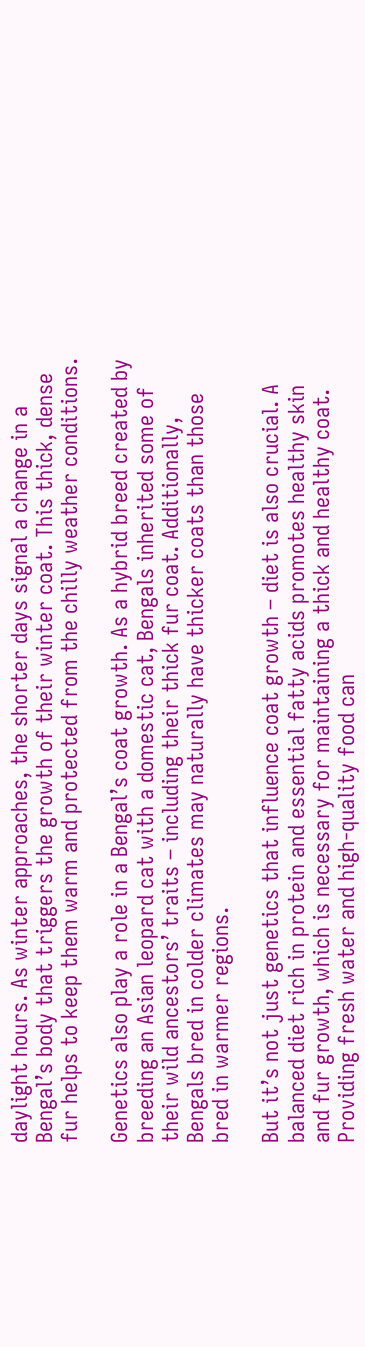daylight hours. As winter approaches, the shorter days signal a change in a Bengal’s body that triggers the growth of their winter coat. This thick, dense fur helps to keep them warm and protected from the chilly weather conditions.

Genetics also play a role in a Bengal’s coat growth. As a hybrid breed created by breeding an Asian leopard cat with a domestic cat, Bengals inherited some of their wild ancestors’ traits – including their thick fur coat. Additionally, Bengals bred in colder climates may naturally have thicker coats than those bred in warmer regions.

But it’s not just genetics that influence coat growth – diet is also crucial. A balanced diet rich in protein and essential fatty acids promotes healthy skin and fur growth, which is necessary for maintaining a thick and healthy coat. Providing fresh water and high-quality food can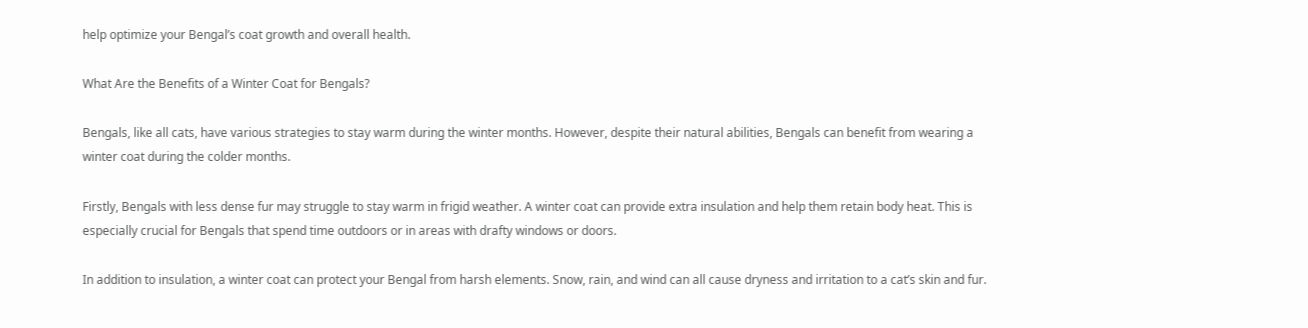help optimize your Bengal’s coat growth and overall health.

What Are the Benefits of a Winter Coat for Bengals?

Bengals, like all cats, have various strategies to stay warm during the winter months. However, despite their natural abilities, Bengals can benefit from wearing a winter coat during the colder months.

Firstly, Bengals with less dense fur may struggle to stay warm in frigid weather. A winter coat can provide extra insulation and help them retain body heat. This is especially crucial for Bengals that spend time outdoors or in areas with drafty windows or doors.

In addition to insulation, a winter coat can protect your Bengal from harsh elements. Snow, rain, and wind can all cause dryness and irritation to a cat’s skin and fur.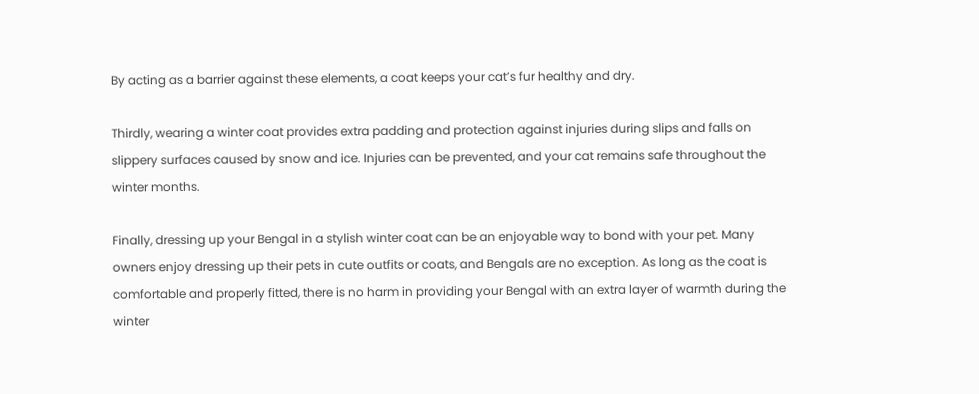By acting as a barrier against these elements, a coat keeps your cat’s fur healthy and dry.

Thirdly, wearing a winter coat provides extra padding and protection against injuries during slips and falls on slippery surfaces caused by snow and ice. Injuries can be prevented, and your cat remains safe throughout the winter months.

Finally, dressing up your Bengal in a stylish winter coat can be an enjoyable way to bond with your pet. Many owners enjoy dressing up their pets in cute outfits or coats, and Bengals are no exception. As long as the coat is comfortable and properly fitted, there is no harm in providing your Bengal with an extra layer of warmth during the winter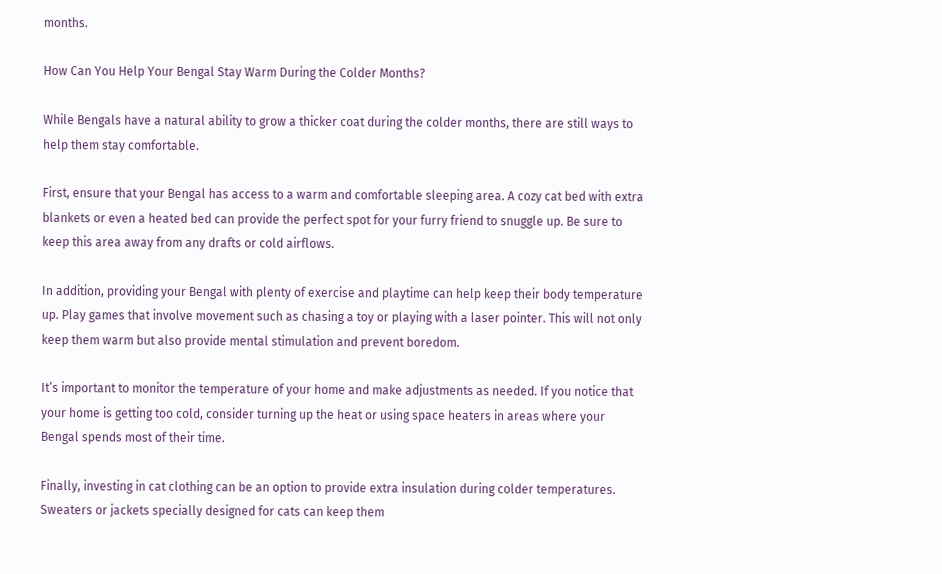months.

How Can You Help Your Bengal Stay Warm During the Colder Months?

While Bengals have a natural ability to grow a thicker coat during the colder months, there are still ways to help them stay comfortable.

First, ensure that your Bengal has access to a warm and comfortable sleeping area. A cozy cat bed with extra blankets or even a heated bed can provide the perfect spot for your furry friend to snuggle up. Be sure to keep this area away from any drafts or cold airflows.

In addition, providing your Bengal with plenty of exercise and playtime can help keep their body temperature up. Play games that involve movement such as chasing a toy or playing with a laser pointer. This will not only keep them warm but also provide mental stimulation and prevent boredom.

It’s important to monitor the temperature of your home and make adjustments as needed. If you notice that your home is getting too cold, consider turning up the heat or using space heaters in areas where your Bengal spends most of their time.

Finally, investing in cat clothing can be an option to provide extra insulation during colder temperatures. Sweaters or jackets specially designed for cats can keep them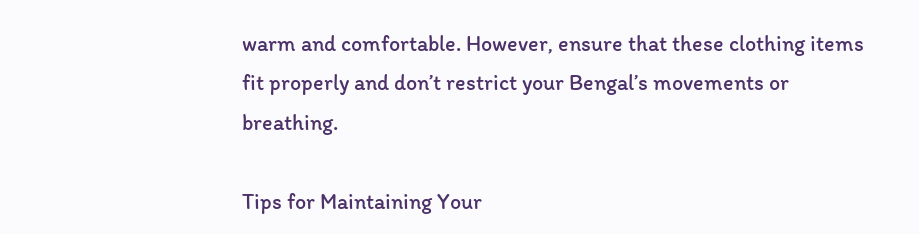warm and comfortable. However, ensure that these clothing items fit properly and don’t restrict your Bengal’s movements or breathing.

Tips for Maintaining Your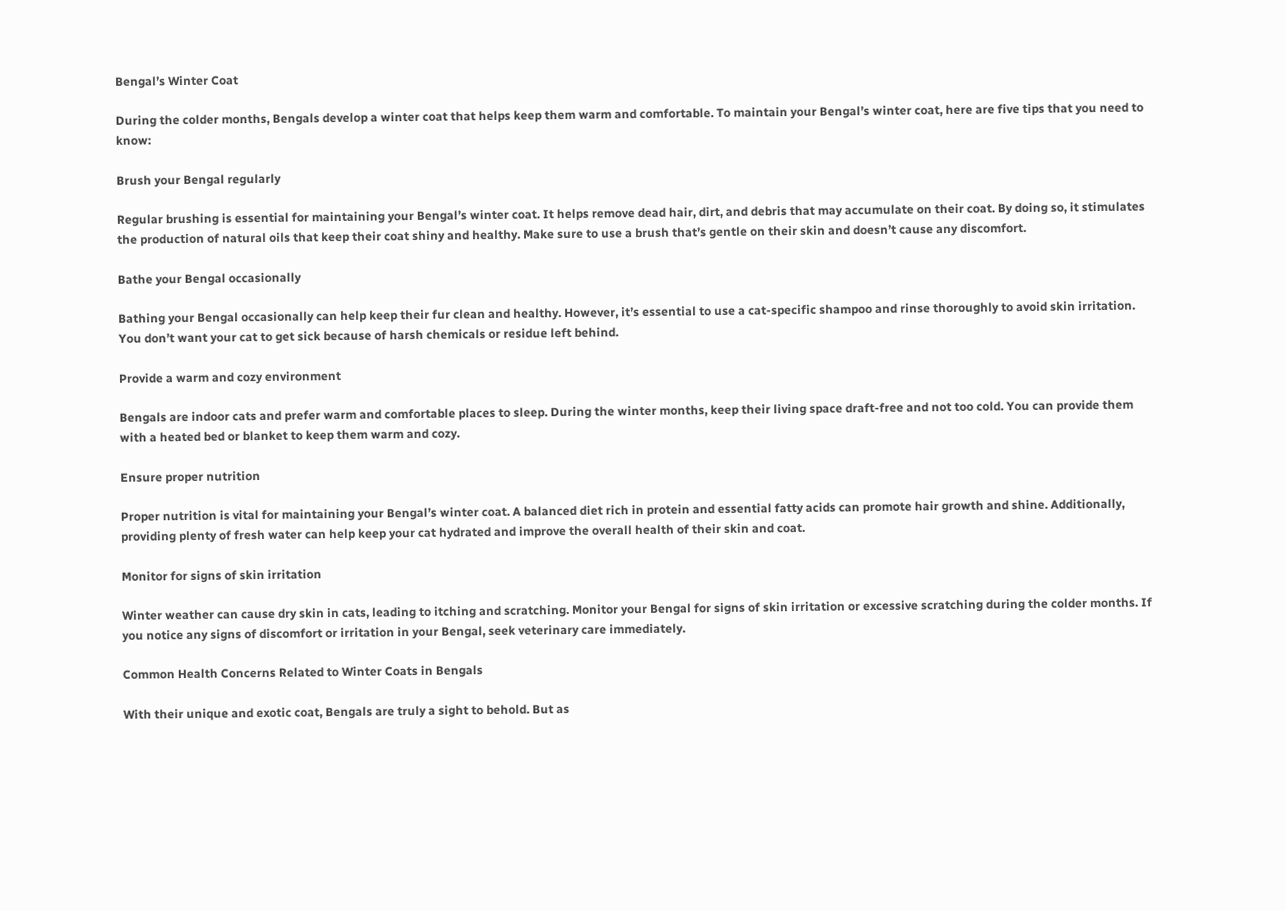Bengal’s Winter Coat

During the colder months, Bengals develop a winter coat that helps keep them warm and comfortable. To maintain your Bengal’s winter coat, here are five tips that you need to know:

Brush your Bengal regularly

Regular brushing is essential for maintaining your Bengal’s winter coat. It helps remove dead hair, dirt, and debris that may accumulate on their coat. By doing so, it stimulates the production of natural oils that keep their coat shiny and healthy. Make sure to use a brush that’s gentle on their skin and doesn’t cause any discomfort.

Bathe your Bengal occasionally

Bathing your Bengal occasionally can help keep their fur clean and healthy. However, it’s essential to use a cat-specific shampoo and rinse thoroughly to avoid skin irritation. You don’t want your cat to get sick because of harsh chemicals or residue left behind.

Provide a warm and cozy environment

Bengals are indoor cats and prefer warm and comfortable places to sleep. During the winter months, keep their living space draft-free and not too cold. You can provide them with a heated bed or blanket to keep them warm and cozy.

Ensure proper nutrition

Proper nutrition is vital for maintaining your Bengal’s winter coat. A balanced diet rich in protein and essential fatty acids can promote hair growth and shine. Additionally, providing plenty of fresh water can help keep your cat hydrated and improve the overall health of their skin and coat.

Monitor for signs of skin irritation

Winter weather can cause dry skin in cats, leading to itching and scratching. Monitor your Bengal for signs of skin irritation or excessive scratching during the colder months. If you notice any signs of discomfort or irritation in your Bengal, seek veterinary care immediately.

Common Health Concerns Related to Winter Coats in Bengals

With their unique and exotic coat, Bengals are truly a sight to behold. But as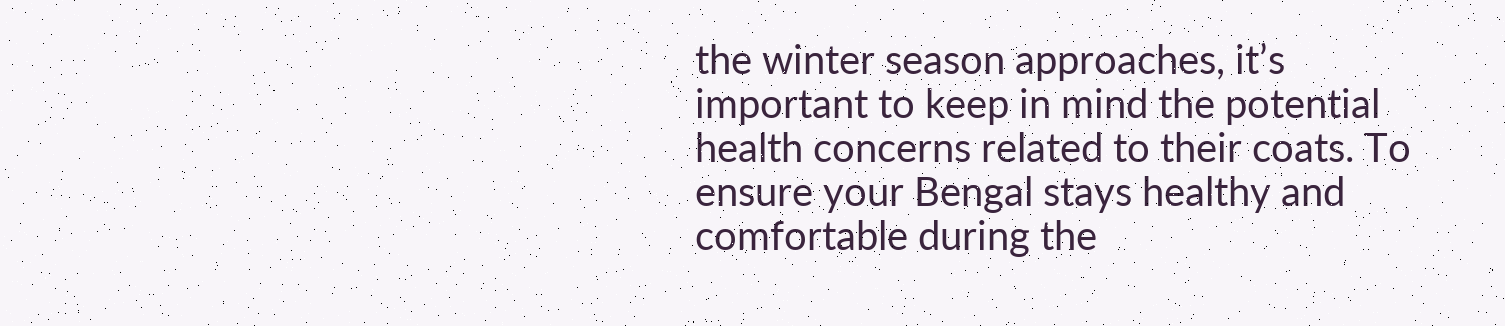the winter season approaches, it’s important to keep in mind the potential health concerns related to their coats. To ensure your Bengal stays healthy and comfortable during the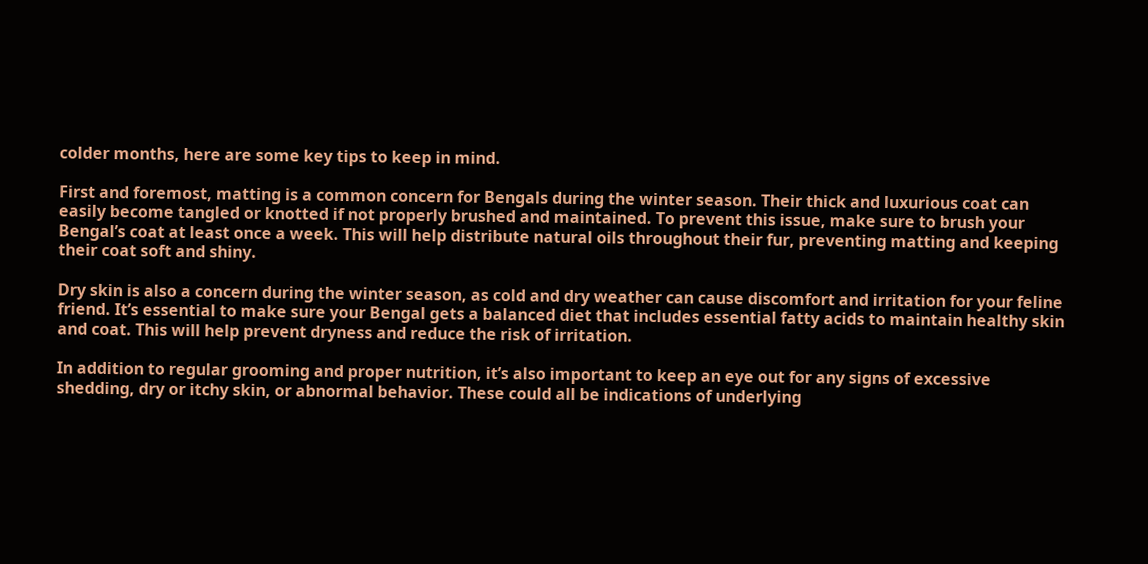colder months, here are some key tips to keep in mind.

First and foremost, matting is a common concern for Bengals during the winter season. Their thick and luxurious coat can easily become tangled or knotted if not properly brushed and maintained. To prevent this issue, make sure to brush your Bengal’s coat at least once a week. This will help distribute natural oils throughout their fur, preventing matting and keeping their coat soft and shiny.

Dry skin is also a concern during the winter season, as cold and dry weather can cause discomfort and irritation for your feline friend. It’s essential to make sure your Bengal gets a balanced diet that includes essential fatty acids to maintain healthy skin and coat. This will help prevent dryness and reduce the risk of irritation.

In addition to regular grooming and proper nutrition, it’s also important to keep an eye out for any signs of excessive shedding, dry or itchy skin, or abnormal behavior. These could all be indications of underlying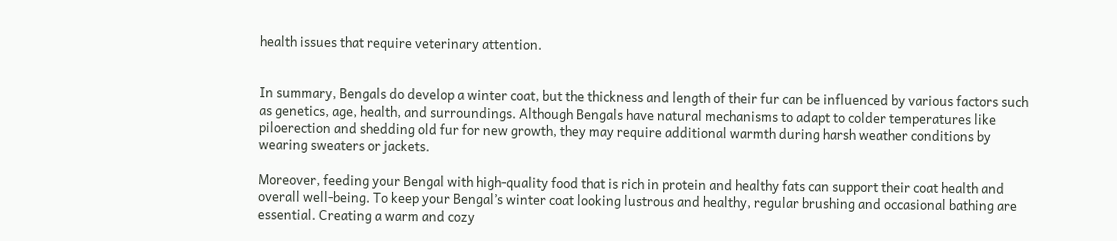health issues that require veterinary attention.


In summary, Bengals do develop a winter coat, but the thickness and length of their fur can be influenced by various factors such as genetics, age, health, and surroundings. Although Bengals have natural mechanisms to adapt to colder temperatures like piloerection and shedding old fur for new growth, they may require additional warmth during harsh weather conditions by wearing sweaters or jackets.

Moreover, feeding your Bengal with high-quality food that is rich in protein and healthy fats can support their coat health and overall well-being. To keep your Bengal’s winter coat looking lustrous and healthy, regular brushing and occasional bathing are essential. Creating a warm and cozy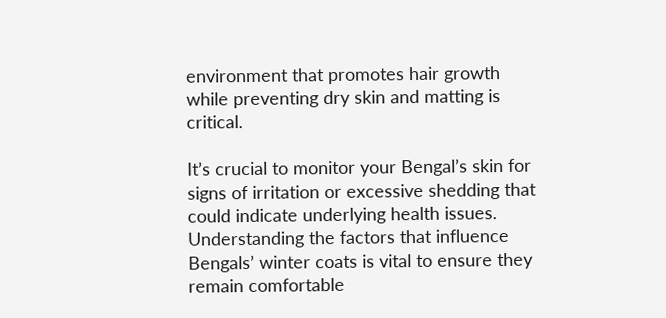environment that promotes hair growth while preventing dry skin and matting is critical.

It’s crucial to monitor your Bengal’s skin for signs of irritation or excessive shedding that could indicate underlying health issues. Understanding the factors that influence Bengals’ winter coats is vital to ensure they remain comfortable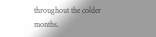throughout the colder months.